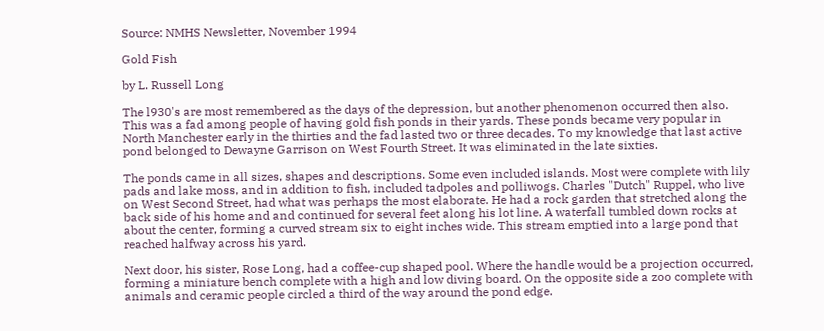Source: NMHS Newsletter, November 1994

Gold Fish

by L. Russell Long

The l930's are most remembered as the days of the depression, but another phenomenon occurred then also. This was a fad among people of having gold fish ponds in their yards. These ponds became very popular in North Manchester early in the thirties and the fad lasted two or three decades. To my knowledge that last active pond belonged to Dewayne Garrison on West Fourth Street. It was eliminated in the late sixties.

The ponds came in all sizes, shapes and descriptions. Some even included islands. Most were complete with lily pads and lake moss, and in addition to fish, included tadpoles and polliwogs. Charles "Dutch" Ruppel, who live on West Second Street, had what was perhaps the most elaborate. He had a rock garden that stretched along the back side of his home and and continued for several feet along his lot line. A waterfall tumbled down rocks at about the center, forming a curved stream six to eight inches wide. This stream emptied into a large pond that reached halfway across his yard.

Next door, his sister, Rose Long, had a coffee-cup shaped pool. Where the handle would be a projection occurred, forming a miniature bench complete with a high and low diving board. On the opposite side a zoo complete with animals and ceramic people circled a third of the way around the pond edge.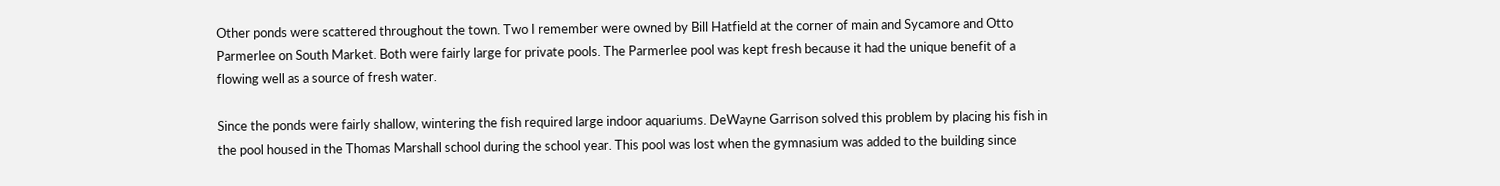Other ponds were scattered throughout the town. Two I remember were owned by Bill Hatfield at the corner of main and Sycamore and Otto Parmerlee on South Market. Both were fairly large for private pools. The Parmerlee pool was kept fresh because it had the unique benefit of a flowing well as a source of fresh water.

Since the ponds were fairly shallow, wintering the fish required large indoor aquariums. DeWayne Garrison solved this problem by placing his fish in the pool housed in the Thomas Marshall school during the school year. This pool was lost when the gymnasium was added to the building since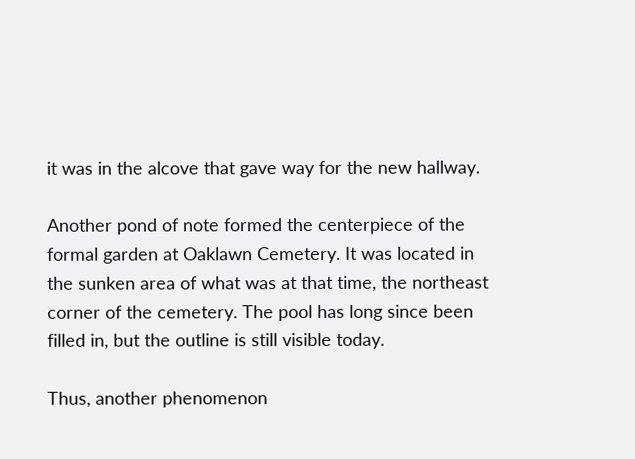it was in the alcove that gave way for the new hallway.

Another pond of note formed the centerpiece of the formal garden at Oaklawn Cemetery. It was located in the sunken area of what was at that time, the northeast corner of the cemetery. The pool has long since been filled in, but the outline is still visible today.

Thus, another phenomenon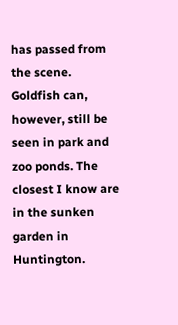has passed from the scene. Goldfish can, however, still be seen in park and zoo ponds. The closest I know are in the sunken garden in Huntington.